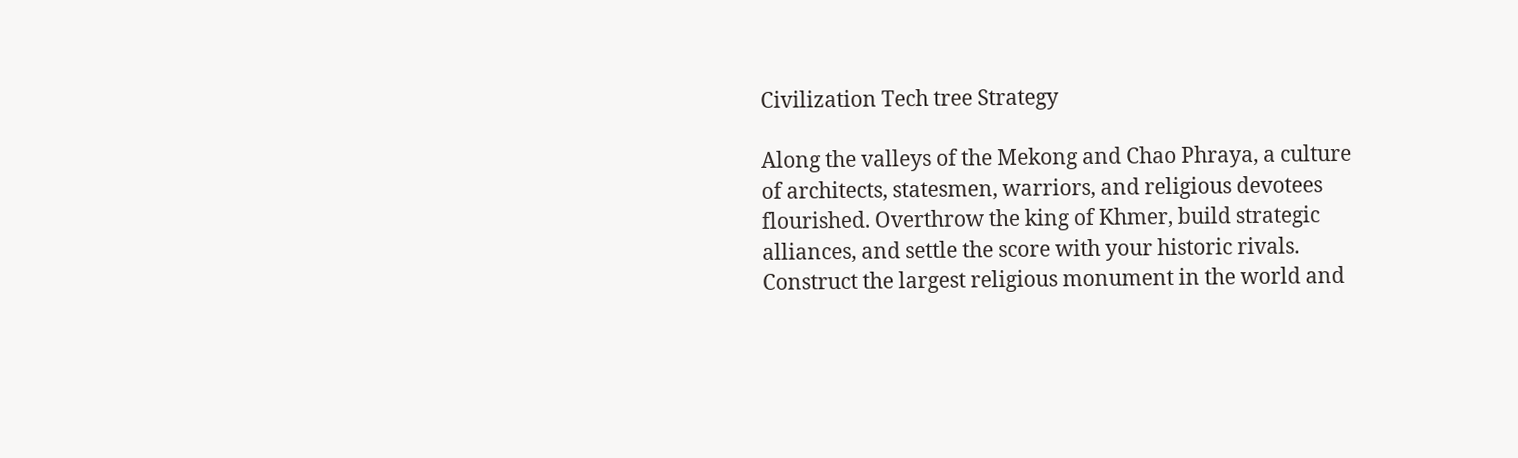Civilization Tech tree Strategy

Along the valleys of the Mekong and Chao Phraya, a culture of architects, statesmen, warriors, and religious devotees flourished. Overthrow the king of Khmer, build strategic alliances, and settle the score with your historic rivals. Construct the largest religious monument in the world and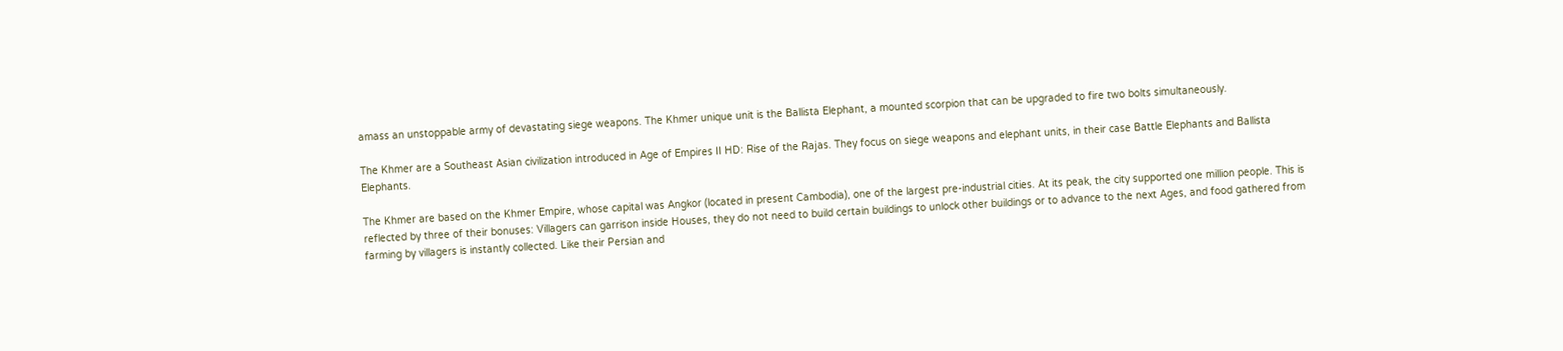amass an unstoppable army of devastating siege weapons. The Khmer unique unit is the Ballista Elephant, a mounted scorpion that can be upgraded to fire two bolts simultaneously.

The Khmer are a Southeast Asian civilization introduced in Age of Empires II HD: Rise of the Rajas. They focus on siege weapons and elephant units, in their case Battle Elephants and Ballista Elephants.

The Khmer are based on the Khmer Empire, whose capital was Angkor (located in present Cambodia), one of the largest pre-industrial cities. At its peak, the city supported one million people. This is reflected by three of their bonuses: Villagers can garrison inside Houses, they do not need to build certain buildings to unlock other buildings or to advance to the next Ages, and food gathered from farming by villagers is instantly collected. Like their Persian and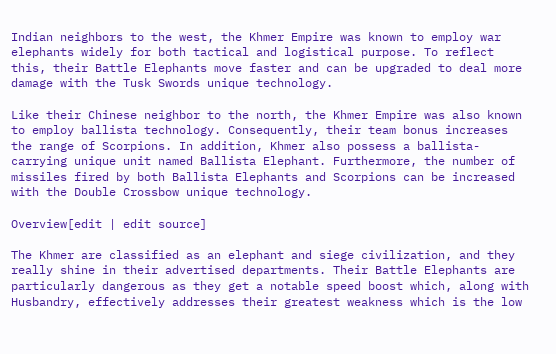Indian neighbors to the west, the Khmer Empire was known to employ war elephants widely for both tactical and logistical purpose. To reflect this, their Battle Elephants move faster and can be upgraded to deal more damage with the Tusk Swords unique technology.

Like their Chinese neighbor to the north, the Khmer Empire was also known to employ ballista technology. Consequently, their team bonus increases the range of Scorpions. In addition, Khmer also possess a ballista-carrying unique unit named Ballista Elephant. Furthermore, the number of missiles fired by both Ballista Elephants and Scorpions can be increased with the Double Crossbow unique technology.

Overview[edit | edit source]

The Khmer are classified as an elephant and siege civilization, and they really shine in their advertised departments. Their Battle Elephants are particularly dangerous as they get a notable speed boost which, along with Husbandry, effectively addresses their greatest weakness which is the low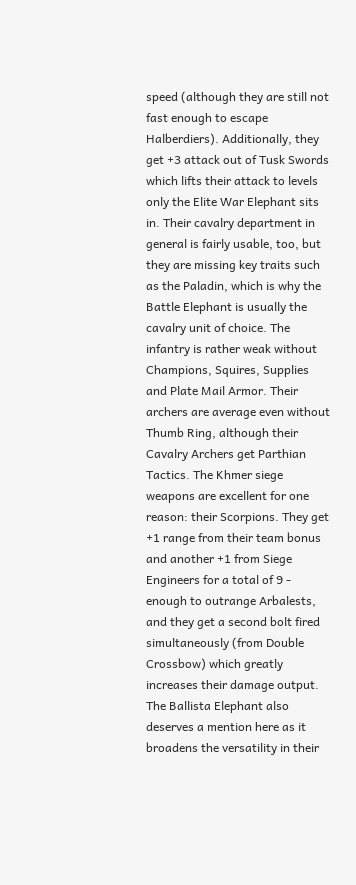speed (although they are still not fast enough to escape Halberdiers). Additionally, they get +3 attack out of Tusk Swords which lifts their attack to levels only the Elite War Elephant sits in. Their cavalry department in general is fairly usable, too, but they are missing key traits such as the Paladin, which is why the Battle Elephant is usually the cavalry unit of choice. The infantry is rather weak without Champions, Squires, Supplies and Plate Mail Armor. Their archers are average even without Thumb Ring, although their Cavalry Archers get Parthian Tactics. The Khmer siege weapons are excellent for one reason: their Scorpions. They get +1 range from their team bonus and another +1 from Siege Engineers for a total of 9 - enough to outrange Arbalests, and they get a second bolt fired simultaneously (from Double Crossbow) which greatly increases their damage output. The Ballista Elephant also deserves a mention here as it broadens the versatility in their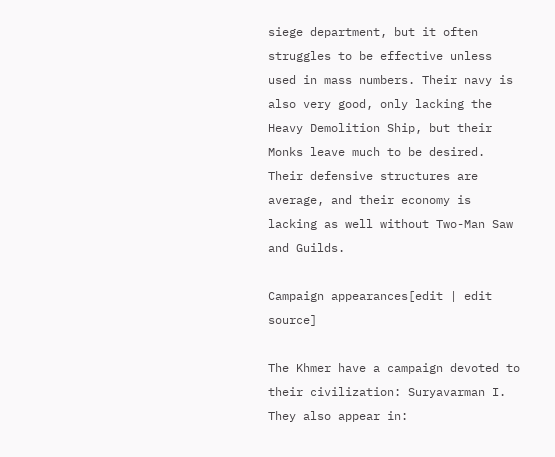siege department, but it often struggles to be effective unless used in mass numbers. Their navy is also very good, only lacking the Heavy Demolition Ship, but their Monks leave much to be desired. Their defensive structures are average, and their economy is lacking as well without Two-Man Saw and Guilds.

Campaign appearances[edit | edit source]

The Khmer have a campaign devoted to their civilization: Suryavarman I. They also appear in: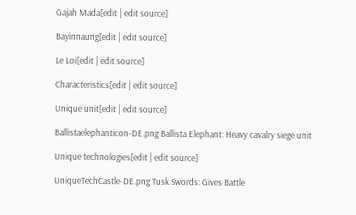Gajah Mada[edit | edit source]

Bayinnaung[edit | edit source]

Le Loi[edit | edit source]

Characteristics[edit | edit source]

Unique unit[edit | edit source]

Ballistaelephanticon-DE.png Ballista Elephant: Heavy cavalry siege unit

Unique technologies[edit | edit source]

UniqueTechCastle-DE.png Tusk Swords: Gives Battle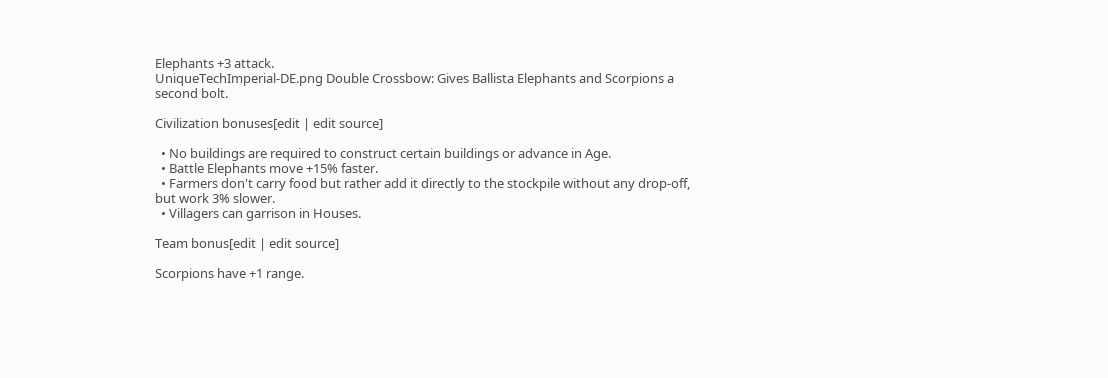Elephants +3 attack.
UniqueTechImperial-DE.png Double Crossbow: Gives Ballista Elephants and Scorpions a second bolt.

Civilization bonuses[edit | edit source]

  • No buildings are required to construct certain buildings or advance in Age.
  • Battle Elephants move +15% faster.
  • Farmers don't carry food but rather add it directly to the stockpile without any drop-off, but work 3% slower.
  • Villagers can garrison in Houses.

Team bonus[edit | edit source]

Scorpions have +1 range.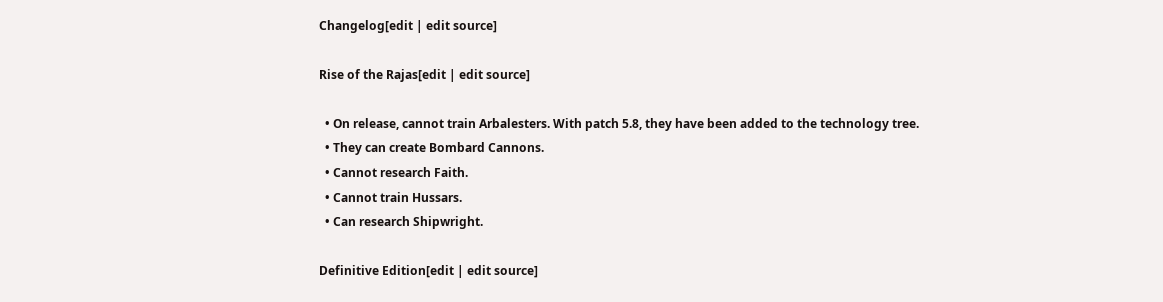Changelog[edit | edit source]

Rise of the Rajas[edit | edit source]

  • On release, cannot train Arbalesters. With patch 5.8, they have been added to the technology tree.
  • They can create Bombard Cannons.
  • Cannot research Faith.
  • Cannot train Hussars.
  • Can research Shipwright.

Definitive Edition[edit | edit source]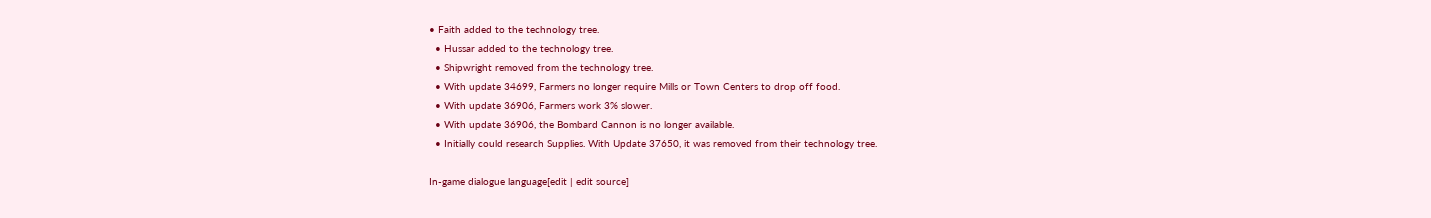• Faith added to the technology tree.
  • Hussar added to the technology tree.
  • Shipwright removed from the technology tree.
  • With update 34699, Farmers no longer require Mills or Town Centers to drop off food.
  • With update 36906, Farmers work 3% slower.
  • With update 36906, the Bombard Cannon is no longer available.
  • Initially could research Supplies. With Update 37650, it was removed from their technology tree.

In-game dialogue language[edit | edit source]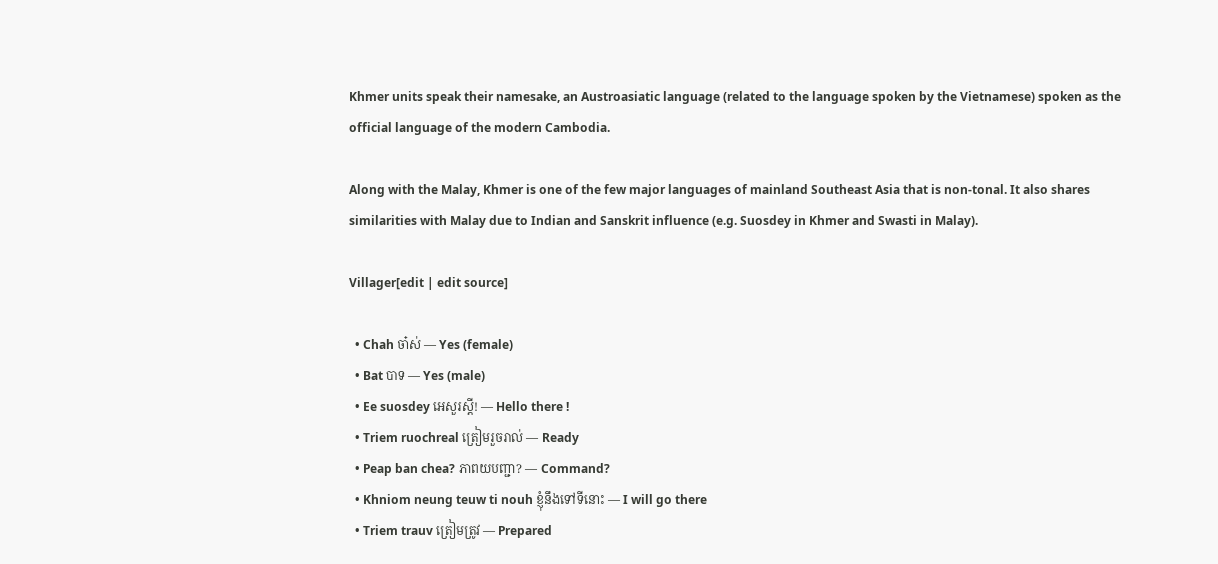Khmer units speak their namesake, an Austroasiatic language (related to the language spoken by the Vietnamese) spoken as the official language of the modern Cambodia.

Along with the Malay, Khmer is one of the few major languages of mainland Southeast Asia that is non-tonal. It also shares similarities with Malay due to Indian and Sanskrit influence (e.g. Suosdey in Khmer and Swasti in Malay).

Villager[edit | edit source]

  • Chah ចា៎ស់ — Yes (female)
  • Bat បាទ — Yes (male)
  • Ee suosdey អេសួរស្ដី! — Hello there !
  • Triem ruochreal ត្រៀមរួចរាល់ — Ready
  • Peap ban chea? ភាពយបញ្ជា? — Command?
  • Khniom neung teuw ti nouh ខ្ញុំនឹងទៅទីនេាះ — I will go there
  • Triem trauv ត្រៀមត្រូវ — Prepared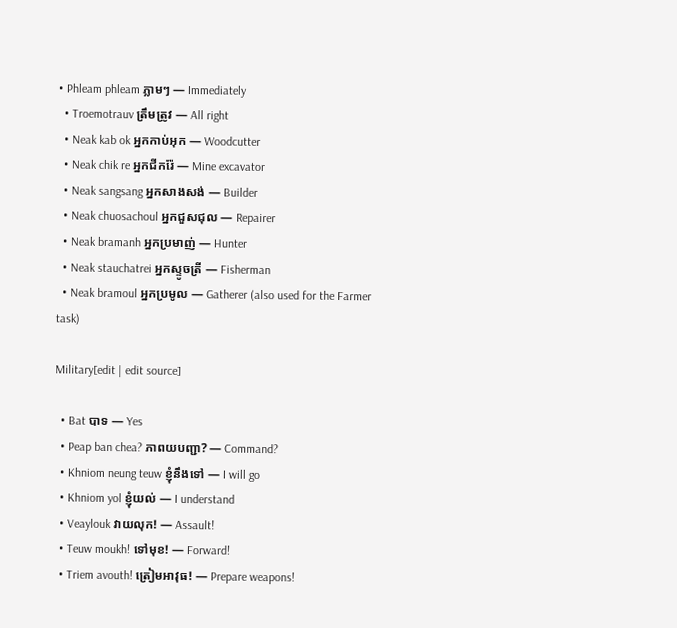• Phleam phleam ភ្លាមៗ — Immediately
  • Troemotrauv ត្រឹមត្រូវ — All right
  • Neak kab ok អ្នកកាប់អុក — Woodcutter
  • Neak chik re អ្នកជីករ៉ែ — Mine excavator
  • Neak sangsang អ្នកសាងសង់ — Builder
  • Neak chuosachoul អ្នកជួសជុល — Repairer
  • Neak bramanh អ្នកប្រមាញ់ — Hunter
  • Neak stauchatrei អ្នកស្ទូចត្រី — Fisherman
  • Neak bramoul អ្នកប្រមូល — Gatherer (also used for the Farmer task)

Military[edit | edit source]

  • Bat បាទ — Yes
  • Peap ban chea? ភាពយបញ្ជា? — Command?
  • Khniom neung teuw ខ្ញុំនឹងទៅ — I will go
  • Khniom yol ខ្ញុំយល់ — I understand
  • Veaylouk វាយលុក! — Assault!
  • Teuw moukh! ទៅមុខ! — Forward!
  • Triem avouth! ត្រៀមអាវុធ! — Prepare weapons!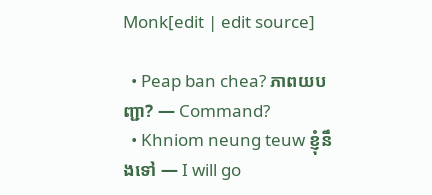Monk[edit | edit source]

  • Peap ban chea? ភាពយបញ្ជា? — Command?
  • Khniom neung teuw ខ្ញុំនឹងទៅ — I will go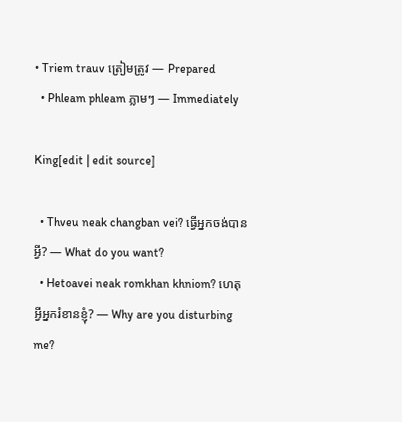• Triem trauv ត្រៀមត្រូវ — Prepared
  • Phleam phleam ភ្លាមៗ — Immediately

King[edit | edit source]

  • Thveu neak changban vei? ធ្វើអ្នកចង់បានអ្វី? — What do you want?
  • Hetoavei neak romkhan khniom? ហេតុអ្វីអ្នករំខានខ្ញុំ? — Why are you disturbing me?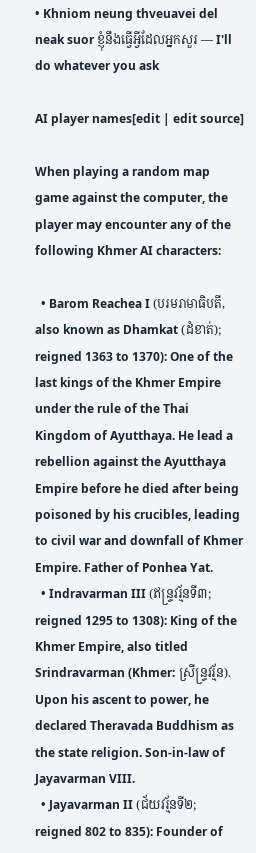• Khniom neung thveuavei del neak suor ខ្ញុំនឹងធ្វើអ្វីដែលអ្នកសួរ — I'll do whatever you ask

AI player names[edit | edit source]

When playing a random map game against the computer, the player may encounter any of the following Khmer AI characters:

  • Barom Reachea I (បរមរាមាធិបតី, also known as Dhamkat (ដំខាត់); reigned 1363 to 1370): One of the last kings of the Khmer Empire under the rule of the Thai Kingdom of Ayutthaya. He lead a rebellion against the Ayutthaya Empire before he died after being poisoned by his crucibles, leading to civil war and downfall of Khmer Empire. Father of Ponhea Yat.
  • Indravarman III (ឥន្ទ្រវរ្ម័នទី៣; reigned 1295 to 1308): King of the Khmer Empire, also titled Srindravarman (Khmer: ស្រីន្ទ្រវរ្ម័ន). Upon his ascent to power, he declared Theravada Buddhism as the state religion. Son-in-law of Jayavarman VIII.
  • Jayavarman II (ជ័យវរ្ម័នទី២; reigned 802 to 835): Founder of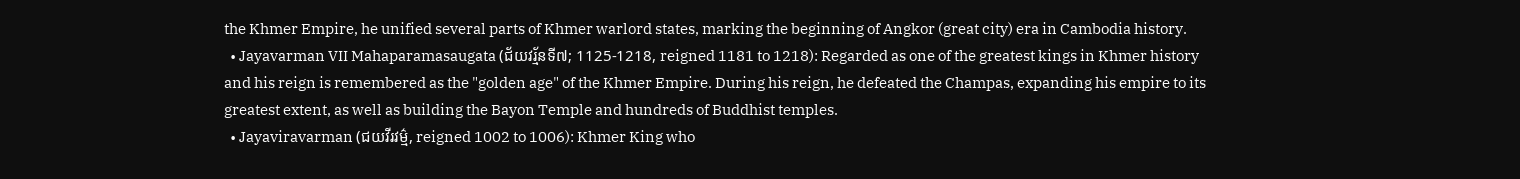the Khmer Empire, he unified several parts of Khmer warlord states, marking the beginning of Angkor (great city) era in Cambodia history.
  • Jayavarman VII Mahaparamasaugata (ជ័យវរ្ម័នទី៧; 1125-1218, reigned 1181 to 1218): Regarded as one of the greatest kings in Khmer history and his reign is remembered as the "golden age" of the Khmer Empire. During his reign, he defeated the Champas, expanding his empire to its greatest extent, as well as building the Bayon Temple and hundreds of Buddhist temples.
  • Jayaviravarman (ជយវីរវម៌្ម, reigned 1002 to 1006): Khmer King who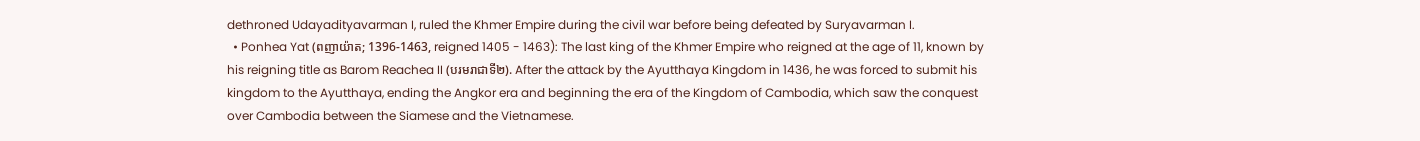dethroned Udayadityavarman I, ruled the Khmer Empire during the civil war before being defeated by Suryavarman I.
  • Ponhea Yat (ពញាយ៉ាត; 1396-1463, reigned 1405 - 1463): The last king of the Khmer Empire who reigned at the age of 11, known by his reigning title as Barom Reachea II (បរមរាជាទី២). After the attack by the Ayutthaya Kingdom in 1436, he was forced to submit his kingdom to the Ayutthaya, ending the Angkor era and beginning the era of the Kingdom of Cambodia, which saw the conquest over Cambodia between the Siamese and the Vietnamese.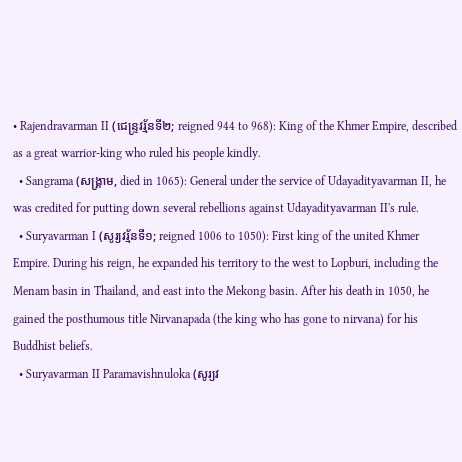• Rajendravarman II (ជេន្ទ្រវរ្ម័នទី២; reigned 944 to 968): King of the Khmer Empire, described as a great warrior-king who ruled his people kindly.
  • Sangrama (សង្គ្រាម, died in 1065): General under the service of Udayadityavarman II, he was credited for putting down several rebellions against Udayadityavarman II's rule.
  • Suryavarman I (សូរ្យវរ្ម័នទី១; reigned 1006 to 1050): First king of the united Khmer Empire. During his reign, he expanded his territory to the west to Lopburi, including the Menam basin in Thailand, and east into the Mekong basin. After his death in 1050, he gained the posthumous title Nirvanapada (the king who has gone to nirvana) for his Buddhist beliefs.
  • Suryavarman II Paramavishnuloka (សូរ្យវ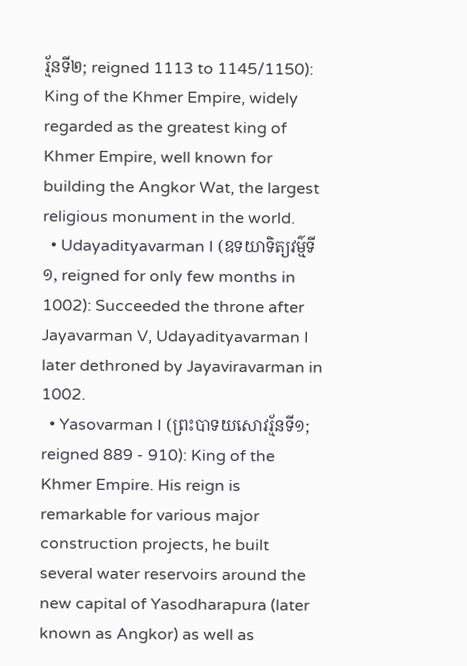រ្ម័នទី២; reigned 1113 to 1145/1150): King of the Khmer Empire, widely regarded as the greatest king of Khmer Empire, well known for building the Angkor Wat, the largest religious monument in the world.
  • Udayadityavarman I (ឧទយាទិត្យវម៌្មទី១, reigned for only few months in 1002): Succeeded the throne after Jayavarman V, Udayadityavarman I later dethroned by Jayaviravarman in 1002.
  • Yasovarman I (ព្រះបាទយសោវរ្ម័នទី១; reigned 889 - 910): King of the Khmer Empire. His reign is remarkable for various major construction projects, he built several water reservoirs around the new capital of Yasodharapura (later known as Angkor) as well as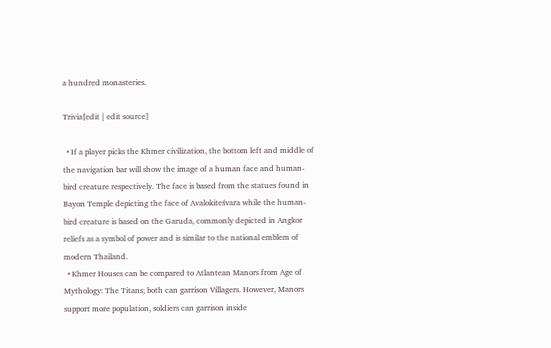a hundred monasteries.

Trivia[edit | edit source]

  • If a player picks the Khmer civilization, the bottom left and middle of the navigation bar will show the image of a human face and human-bird creature respectively. The face is based from the statues found in Bayon Temple depicting the face of Avalokiteśvara while the human-bird creature is based on the Garuda, commonly depicted in Angkor reliefs as a symbol of power and is similar to the national emblem of modern Thailand.
  • Khmer Houses can be compared to Atlantean Manors from Age of Mythology: The Titans; both can garrison Villagers. However, Manors support more population, soldiers can garrison inside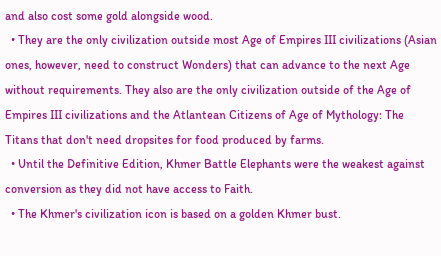and also cost some gold alongside wood.
  • They are the only civilization outside most Age of Empires III civilizations (Asian ones, however, need to construct Wonders) that can advance to the next Age without requirements. They also are the only civilization outside of the Age of Empires III civilizations and the Atlantean Citizens of Age of Mythology: The Titans that don't need dropsites for food produced by farms.
  • Until the Definitive Edition, Khmer Battle Elephants were the weakest against conversion as they did not have access to Faith.
  • The Khmer's civilization icon is based on a golden Khmer bust.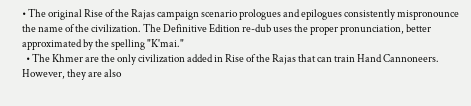• The original Rise of the Rajas campaign scenario prologues and epilogues consistently mispronounce the name of the civilization. The Definitive Edition re-dub uses the proper pronunciation, better approximated by the spelling "K'mai."
  • The Khmer are the only civilization added in Rise of the Rajas that can train Hand Cannoneers. However, they are also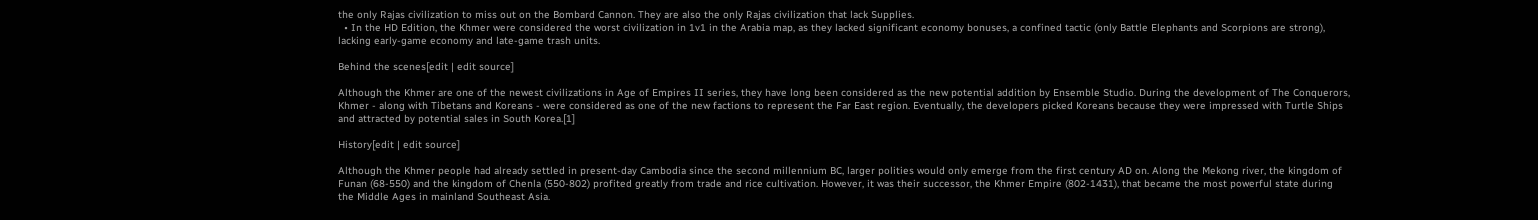the only Rajas civilization to miss out on the Bombard Cannon. They are also the only Rajas civilization that lack Supplies.
  • In the HD Edition, the Khmer were considered the worst civilization in 1v1 in the Arabia map, as they lacked significant economy bonuses, a confined tactic (only Battle Elephants and Scorpions are strong), lacking early-game economy and late-game trash units.

Behind the scenes[edit | edit source]

Although the Khmer are one of the newest civilizations in Age of Empires II series, they have long been considered as the new potential addition by Ensemble Studio. During the development of The Conquerors, Khmer - along with Tibetans and Koreans - were considered as one of the new factions to represent the Far East region. Eventually, the developers picked Koreans because they were impressed with Turtle Ships and attracted by potential sales in South Korea.[1]

History[edit | edit source]

Although the Khmer people had already settled in present-day Cambodia since the second millennium BC, larger polities would only emerge from the first century AD on. Along the Mekong river, the kingdom of Funan (68-550) and the kingdom of Chenla (550-802) profited greatly from trade and rice cultivation. However, it was their successor, the Khmer Empire (802-1431), that became the most powerful state during the Middle Ages in mainland Southeast Asia.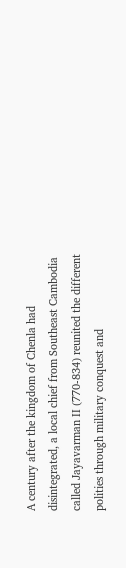A century after the kingdom of Chenla had disintegrated, a local chief from Southeast Cambodia called Jayavarman II (770-834) reunited the different polities through military conquest and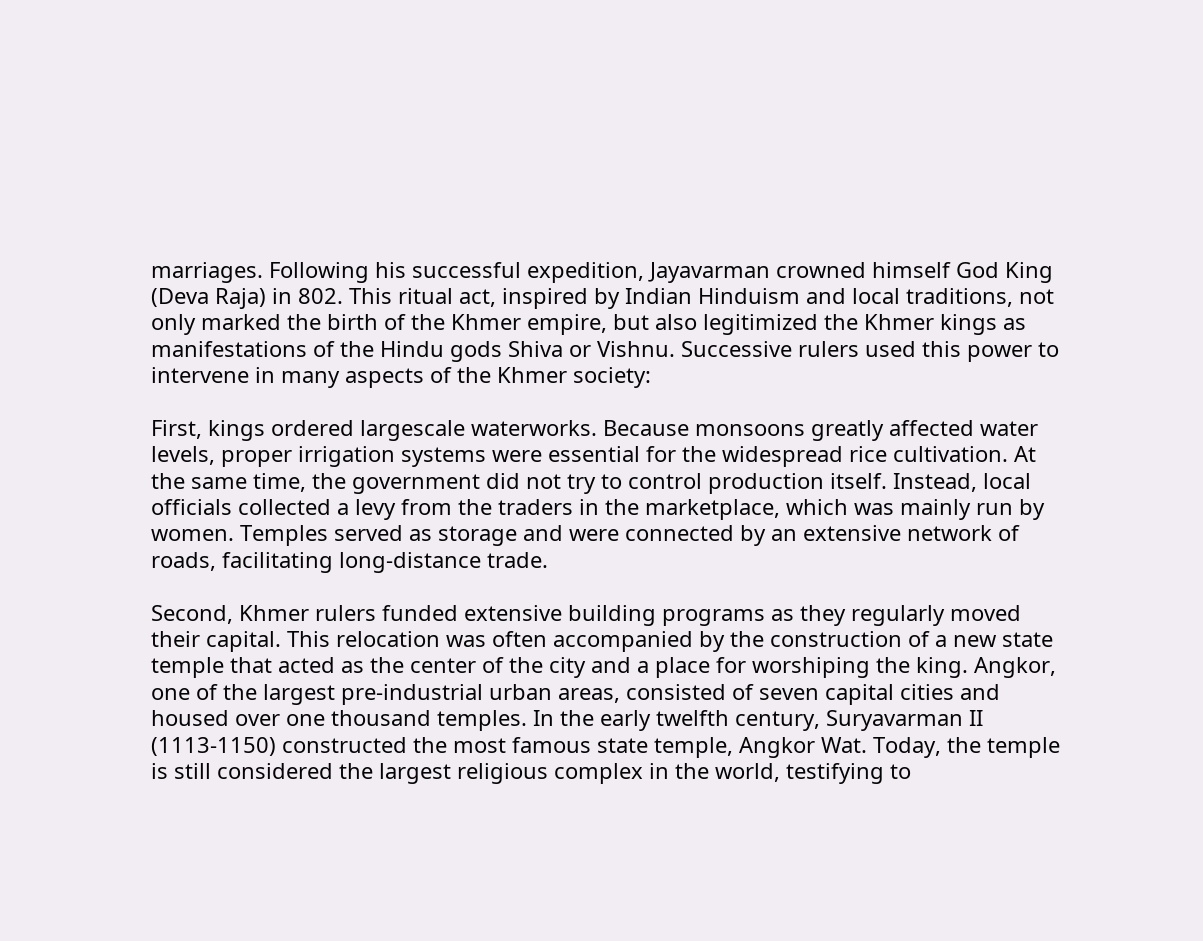marriages. Following his successful expedition, Jayavarman crowned himself God King (Deva Raja) in 802. This ritual act, inspired by Indian Hinduism and local traditions, not only marked the birth of the Khmer empire, but also legitimized the Khmer kings as manifestations of the Hindu gods Shiva or Vishnu. Successive rulers used this power to intervene in many aspects of the Khmer society:

First, kings ordered largescale waterworks. Because monsoons greatly affected water levels, proper irrigation systems were essential for the widespread rice cultivation. At the same time, the government did not try to control production itself. Instead, local officials collected a levy from the traders in the marketplace, which was mainly run by women. Temples served as storage and were connected by an extensive network of roads, facilitating long-distance trade.

Second, Khmer rulers funded extensive building programs as they regularly moved their capital. This relocation was often accompanied by the construction of a new state temple that acted as the center of the city and a place for worshiping the king. Angkor, one of the largest pre-industrial urban areas, consisted of seven capital cities and housed over one thousand temples. In the early twelfth century, Suryavarman II (1113-1150) constructed the most famous state temple, Angkor Wat. Today, the temple is still considered the largest religious complex in the world, testifying to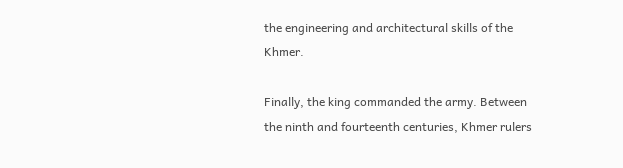the engineering and architectural skills of the Khmer.

Finally, the king commanded the army. Between the ninth and fourteenth centuries, Khmer rulers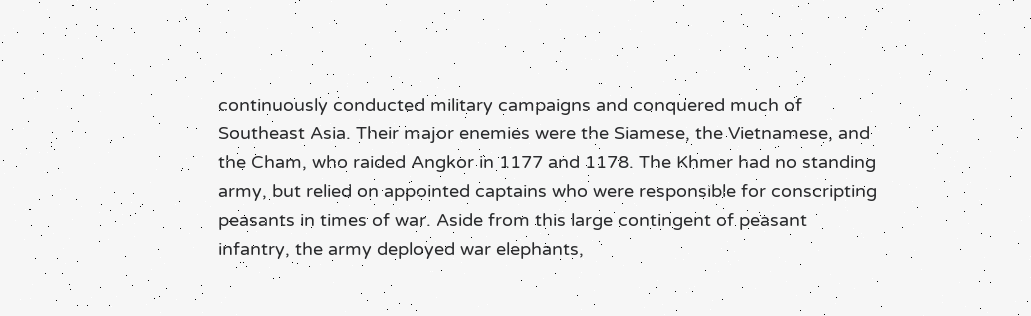continuously conducted military campaigns and conquered much of Southeast Asia. Their major enemies were the Siamese, the Vietnamese, and the Cham, who raided Angkor in 1177 and 1178. The Khmer had no standing army, but relied on appointed captains who were responsible for conscripting peasants in times of war. Aside from this large contingent of peasant infantry, the army deployed war elephants,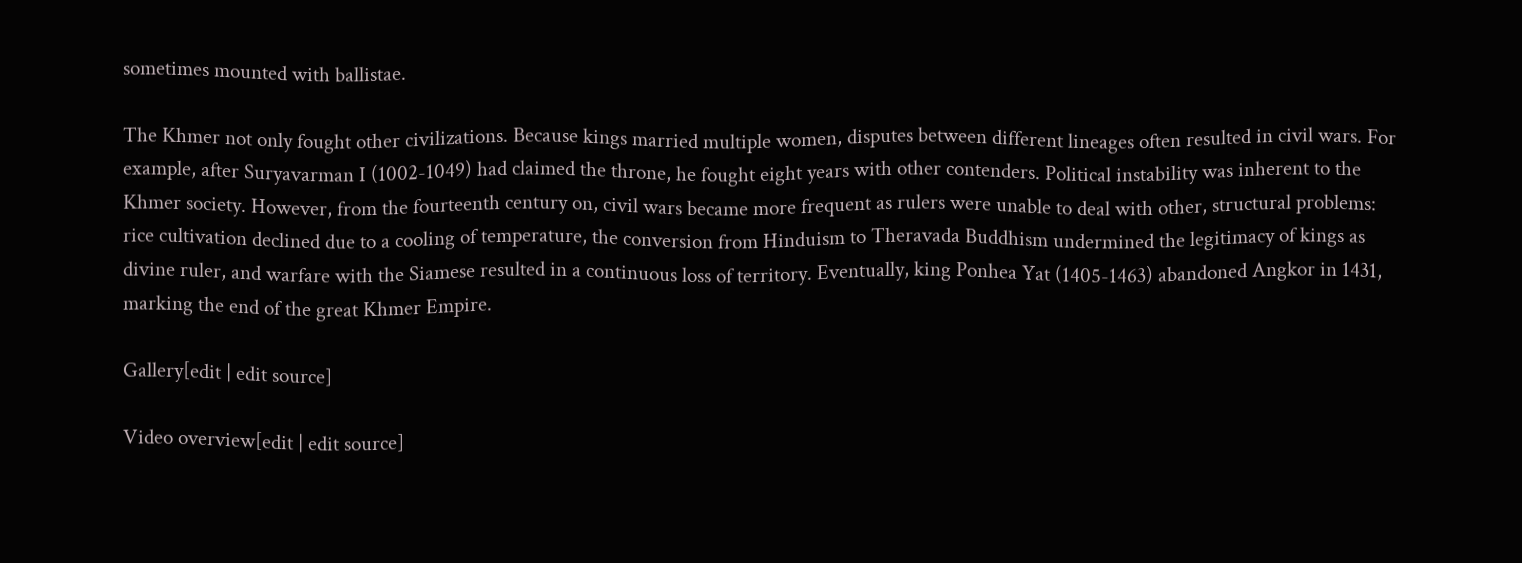sometimes mounted with ballistae.

The Khmer not only fought other civilizations. Because kings married multiple women, disputes between different lineages often resulted in civil wars. For example, after Suryavarman I (1002-1049) had claimed the throne, he fought eight years with other contenders. Political instability was inherent to the Khmer society. However, from the fourteenth century on, civil wars became more frequent as rulers were unable to deal with other, structural problems: rice cultivation declined due to a cooling of temperature, the conversion from Hinduism to Theravada Buddhism undermined the legitimacy of kings as divine ruler, and warfare with the Siamese resulted in a continuous loss of territory. Eventually, king Ponhea Yat (1405-1463) abandoned Angkor in 1431, marking the end of the great Khmer Empire.

Gallery[edit | edit source]

Video overview[edit | edit source]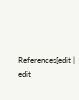References[edit | edit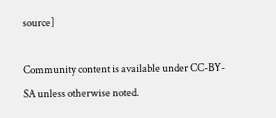source]

Community content is available under CC-BY-SA unless otherwise noted.